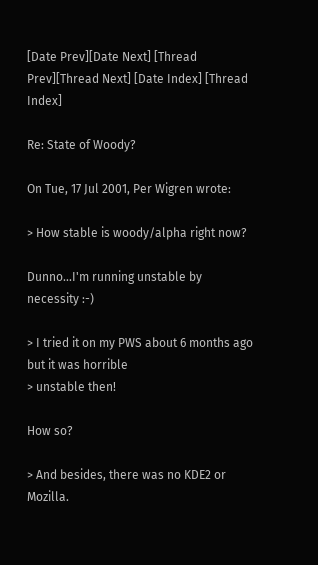[Date Prev][Date Next] [Thread Prev][Thread Next] [Date Index] [Thread Index]

Re: State of Woody?

On Tue, 17 Jul 2001, Per Wigren wrote:

> How stable is woody/alpha right now?

Dunno...I'm running unstable by necessity :-)

> I tried it on my PWS about 6 months ago but it was horrible
> unstable then!

How so?

> And besides, there was no KDE2 or Mozilla.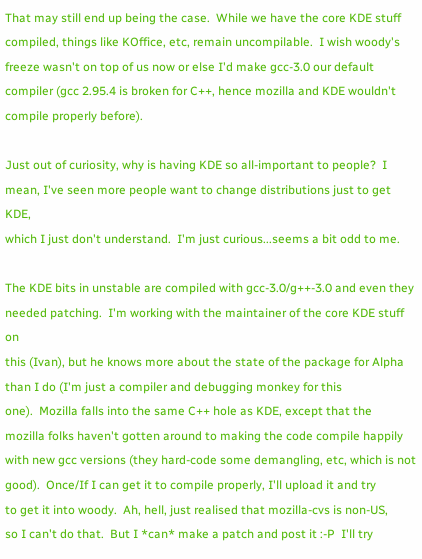That may still end up being the case.  While we have the core KDE stuff
compiled, things like KOffice, etc, remain uncompilable.  I wish woody's
freeze wasn't on top of us now or else I'd make gcc-3.0 our default
compiler (gcc 2.95.4 is broken for C++, hence mozilla and KDE wouldn't
compile properly before).

Just out of curiosity, why is having KDE so all-important to people?  I
mean, I've seen more people want to change distributions just to get KDE,
which I just don't understand.  I'm just curious...seems a bit odd to me.

The KDE bits in unstable are compiled with gcc-3.0/g++-3.0 and even they
needed patching.  I'm working with the maintainer of the core KDE stuff on
this (Ivan), but he knows more about the state of the package for Alpha
than I do (I'm just a compiler and debugging monkey for this
one).  Mozilla falls into the same C++ hole as KDE, except that the
mozilla folks haven't gotten around to making the code compile happily
with new gcc versions (they hard-code some demangling, etc, which is not
good).  Once/If I can get it to compile properly, I'll upload it and try
to get it into woody.  Ah, hell, just realised that mozilla-cvs is non-US,
so I can't do that.  But I *can* make a patch and post it :-P  I'll try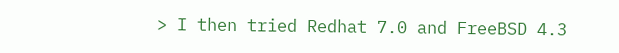> I then tried Redhat 7.0 and FreeBSD 4.3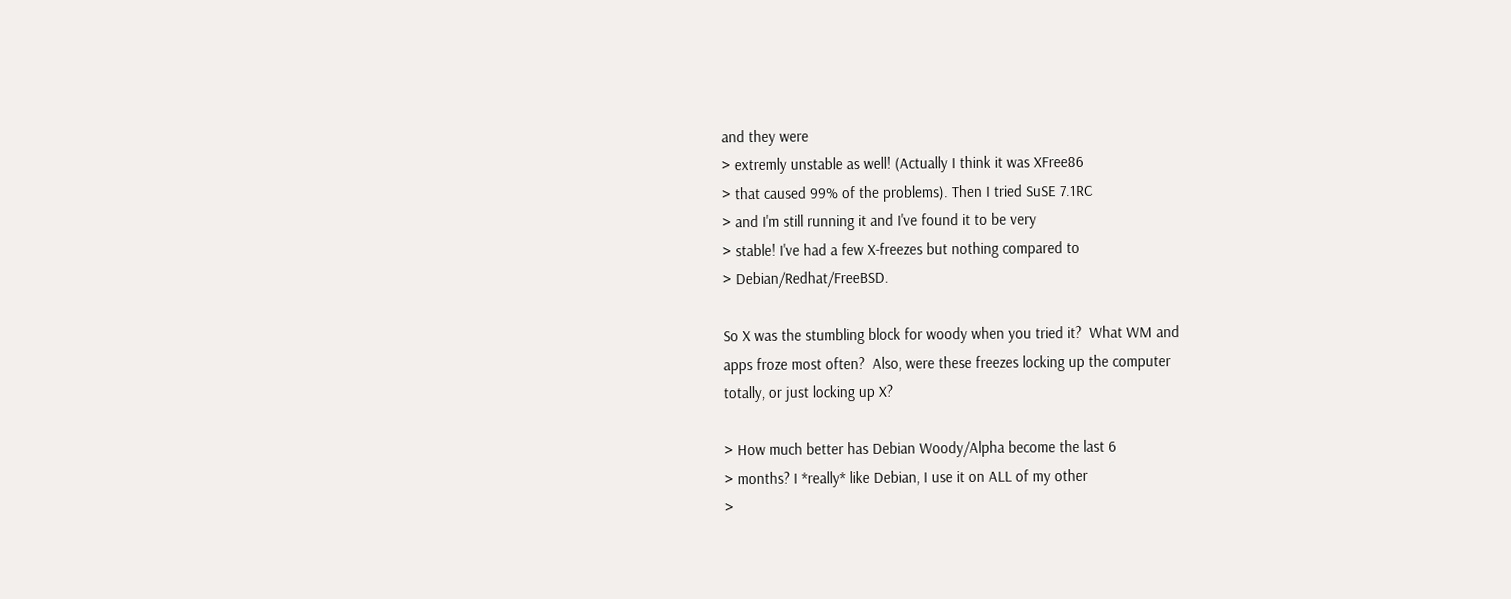and they were
> extremly unstable as well! (Actually I think it was XFree86
> that caused 99% of the problems). Then I tried SuSE 7.1RC
> and I'm still running it and I've found it to be very
> stable! I've had a few X-freezes but nothing compared to
> Debian/Redhat/FreeBSD.

So X was the stumbling block for woody when you tried it?  What WM and
apps froze most often?  Also, were these freezes locking up the computer
totally, or just locking up X?

> How much better has Debian Woody/Alpha become the last 6
> months? I *really* like Debian, I use it on ALL of my other
>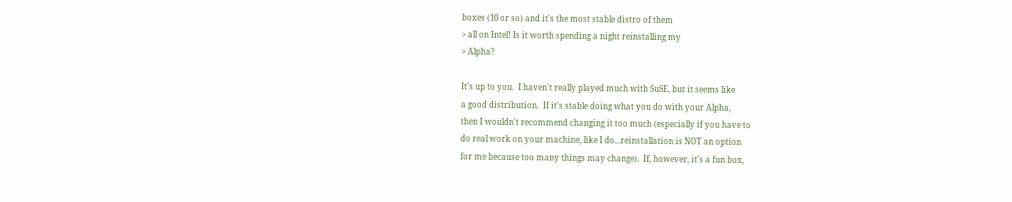boxes (10 or so) and it's the most stable distro of them
> all on Intel! Is it worth spending a night reinstalling my
> Alpha?

It's up to you.  I haven't really played much with SuSE, but it seems like
a good distribution.  If it's stable doing what you do with your Alpha,
then I wouldn't recommend changing it too much (especially if you have to
do real work on your machine, like I do...reinstallation is NOT an option
for me because too many things may change).  If, however, it's a fun box,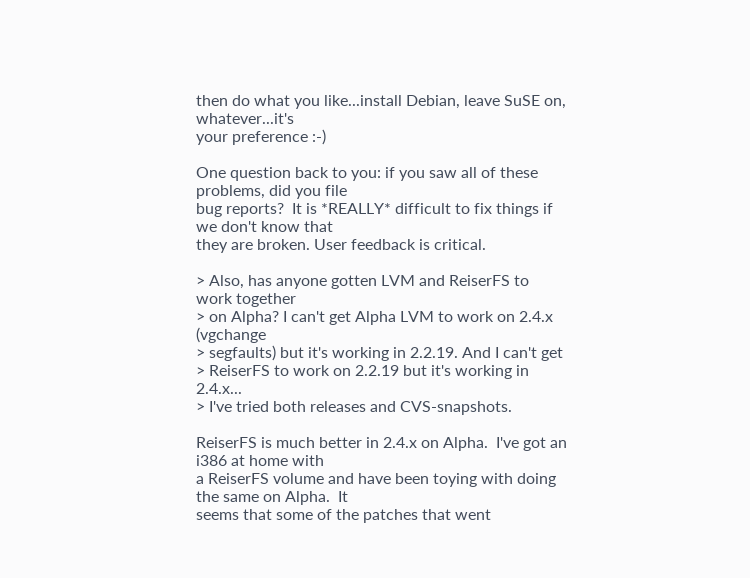then do what you like...install Debian, leave SuSE on, whatever...it's
your preference :-)

One question back to you: if you saw all of these problems, did you file
bug reports?  It is *REALLY* difficult to fix things if we don't know that
they are broken. User feedback is critical.

> Also, has anyone gotten LVM and ReiserFS to work together
> on Alpha? I can't get Alpha LVM to work on 2.4.x (vgchange
> segfaults) but it's working in 2.2.19. And I can't get
> ReiserFS to work on 2.2.19 but it's working in 2.4.x...
> I've tried both releases and CVS-snapshots.

ReiserFS is much better in 2.4.x on Alpha.  I've got an i386 at home with
a ReiserFS volume and have been toying with doing the same on Alpha.  It
seems that some of the patches that went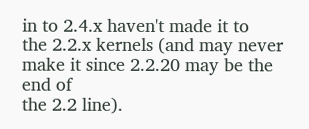in to 2.4.x haven't made it to
the 2.2.x kernels (and may never make it since 2.2.20 may be the end of
the 2.2 line).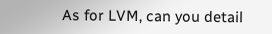As for LVM, can you detail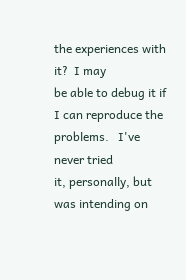the experiences with it?  I may
be able to debug it if I can reproduce the problems.   I've never tried
it, personally, but was intending on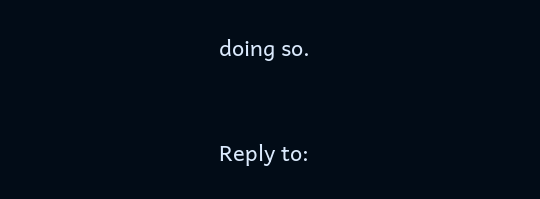doing so.


Reply to: